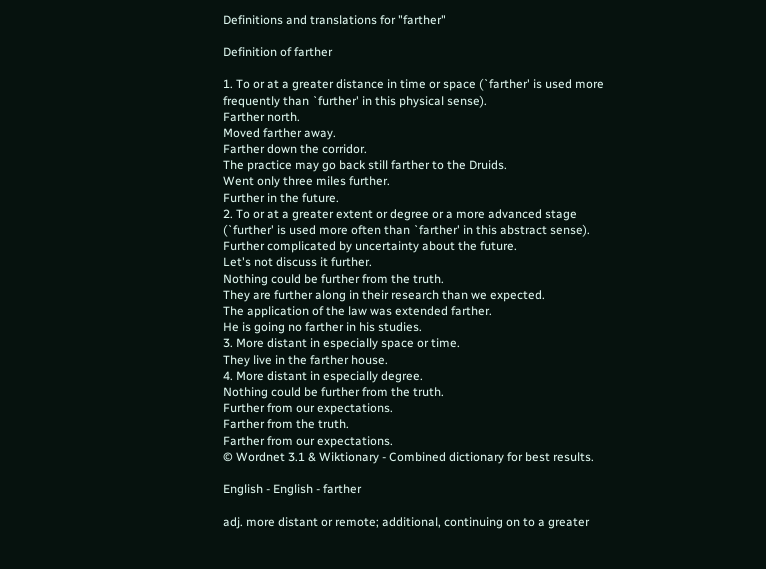Definitions and translations for "farther"

Definition of farther

1. To or at a greater distance in time or space (`farther' is used more frequently than `further' in this physical sense).
Farther north.
Moved farther away.
Farther down the corridor.
The practice may go back still farther to the Druids.
Went only three miles further.
Further in the future.
2. To or at a greater extent or degree or a more advanced stage (`further' is used more often than `farther' in this abstract sense).
Further complicated by uncertainty about the future.
Let's not discuss it further.
Nothing could be further from the truth.
They are further along in their research than we expected.
The application of the law was extended farther.
He is going no farther in his studies.
3. More distant in especially space or time.
They live in the farther house.
4. More distant in especially degree.
Nothing could be further from the truth.
Further from our expectations.
Farther from the truth.
Farther from our expectations.
© Wordnet 3.1 & Wiktionary - Combined dictionary for best results.

English - English - farther

adj. more distant or remote; additional, continuing on to a greater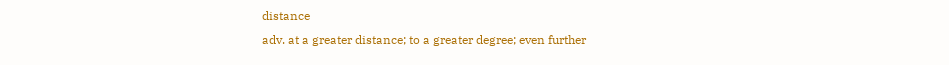distance
adv. at a greater distance; to a greater degree; even further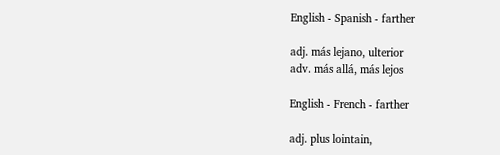English - Spanish - farther

adj. más lejano, ulterior
adv. más allá, más lejos

English - French - farther

adj. plus lointain,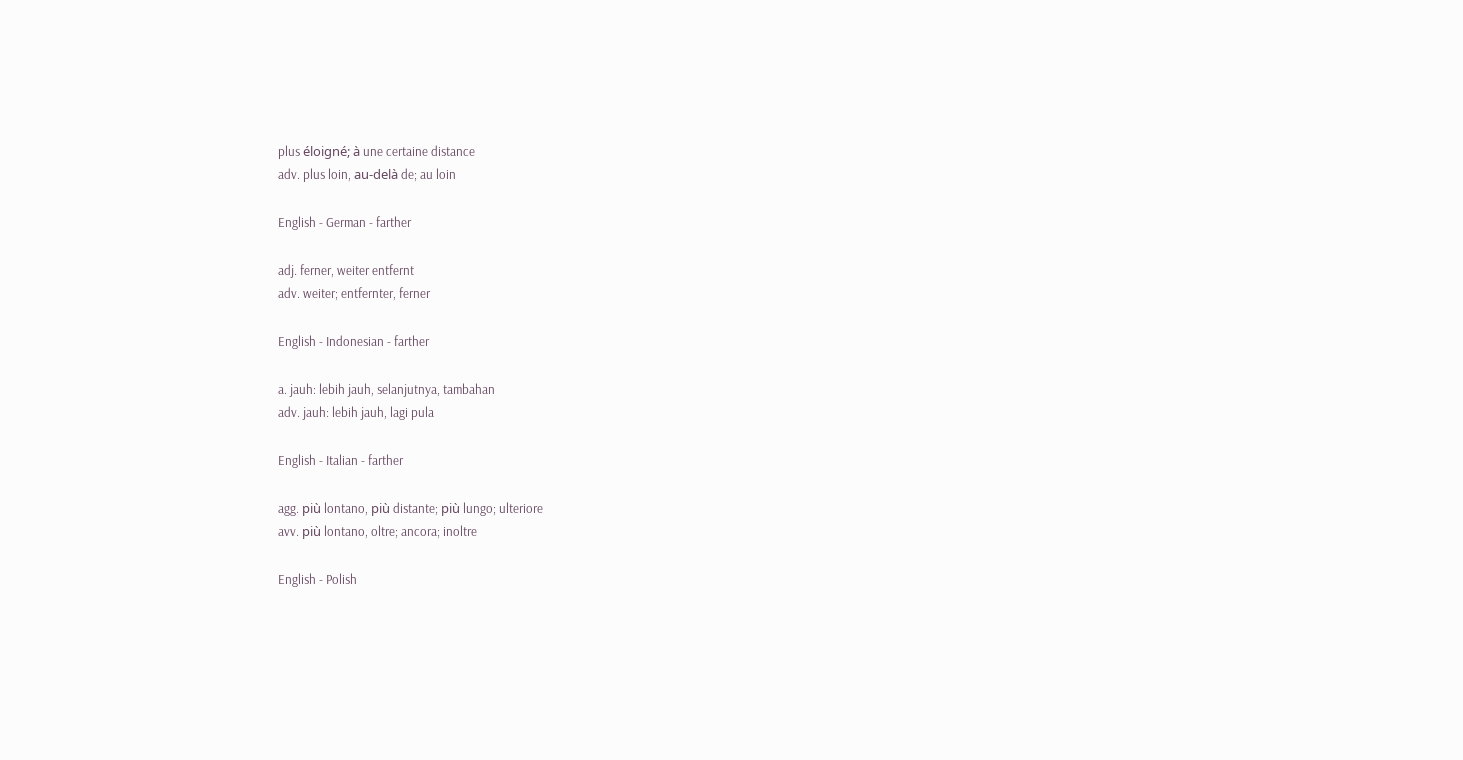plus éloigné; à une certaine distance
adv. plus loin, au-delà de; au loin

English - German - farther

adj. ferner, weiter entfernt
adv. weiter; entfernter, ferner

English - Indonesian - farther

a. jauh: lebih jauh, selanjutnya, tambahan
adv. jauh: lebih jauh, lagi pula

English - Italian - farther

agg. più lontano, più distante; più lungo; ulteriore
avv. più lontano, oltre; ancora; inoltre

English - Polish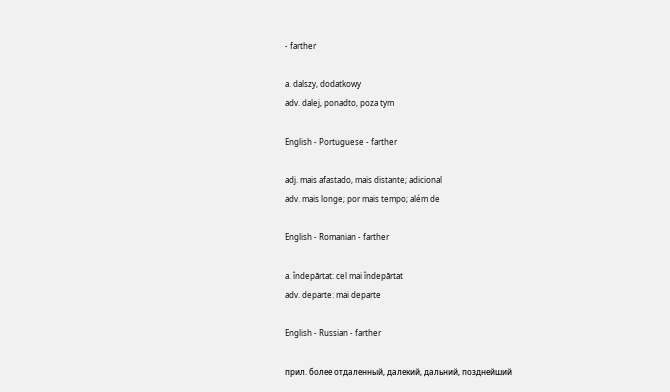- farther

a. dalszy, dodatkowy
adv. dalej, ponadto, poza tym

English - Portuguese - farther

adj. mais afastado, mais distante; adicional
adv. mais longe; por mais tempo; além de

English - Romanian - farther

a. îndepărtat: cel mai îndepărtat
adv. departe: mai departe

English - Russian - farther

прил. более отдаленный, далекий, дальний, позднейший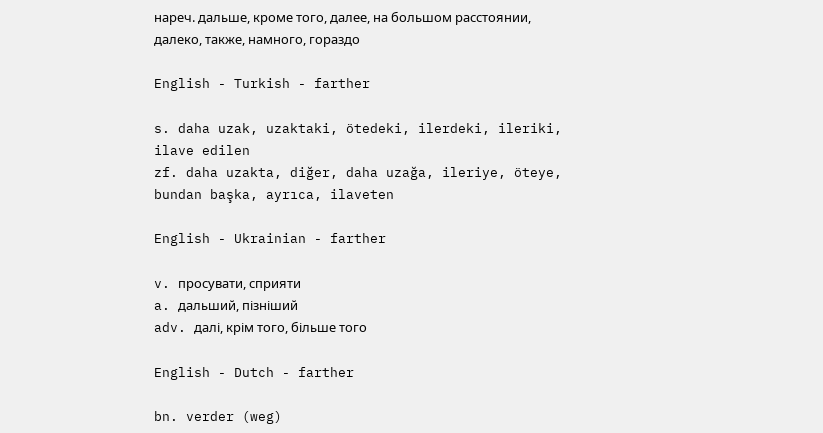нареч. дальше, кроме того, далее, на большом расстоянии, далеко, также, намного, гораздо

English - Turkish - farther

s. daha uzak, uzaktaki, ötedeki, ilerdeki, ileriki, ilave edilen
zf. daha uzakta, diğer, daha uzağa, ileriye, öteye, bundan başka, ayrıca, ilaveten

English - Ukrainian - farther

v. просувати, сприяти
a. дальший, пізніший
adv. далі, крім того, більше того

English - Dutch - farther

bn. verder (weg)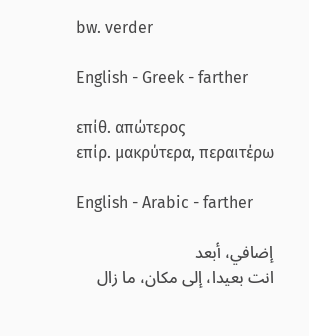bw. verder

English - Greek - farther

επίθ. απώτερος
επίρ. μακρύτερα, περαιτέρω

English - Arabic - farther

إضافي، أبعد
انت بعيدا، إلى مكان، ما زال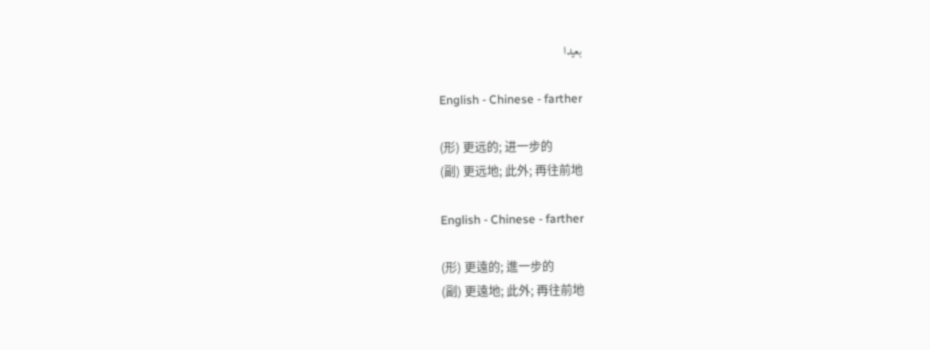بعيدا

English - Chinese - farther

(形) 更远的; 进一步的
(副) 更远地; 此外; 再往前地

English - Chinese - farther

(形) 更遠的; 進一步的
(副) 更遠地; 此外; 再往前地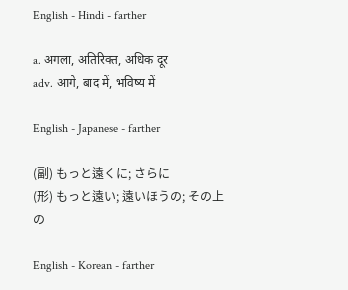English - Hindi - farther

a. अगला, अतिरिक्त, अधिक दूर
adv. आगे, बाद में, भविष्य में

English - Japanese - farther

(副) もっと遠くに; さらに
(形) もっと遠い; 遠いほうの; その上の

English - Korean - farther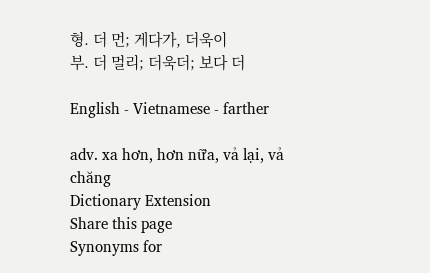형. 더 먼; 게다가, 더욱이
부. 더 멀리; 더욱더; 보다 더

English - Vietnamese - farther

adv. xa hơn, hơn nữa, vả lại, vả chăng
Dictionary Extension
Share this page
Synonyms for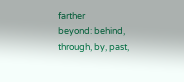farther
beyond: behind, through, by, past,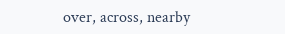over, across, nearby